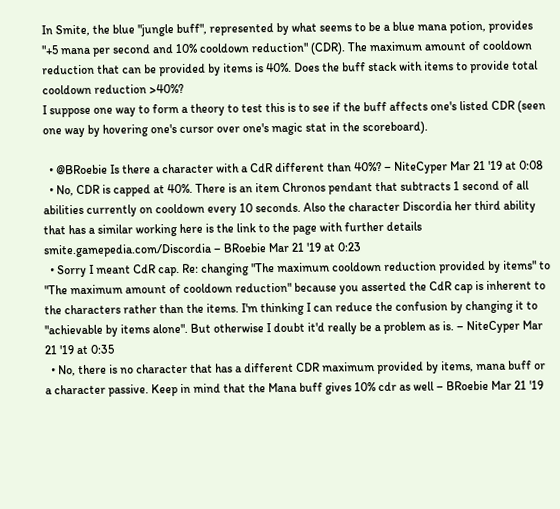In Smite, the blue "jungle buff", represented by what seems to be a blue mana potion, provides "+5 mana per second and 10% cooldown reduction" (CDR). The maximum amount of cooldown reduction that can be provided by items is 40%. Does the buff stack with items to provide total cooldown reduction >40%?
I suppose one way to form a theory to test this is to see if the buff affects one's listed CDR (seen one way by hovering one's cursor over one's magic stat in the scoreboard).

  • @BRoebie Is there a character with a CdR different than 40%? – NiteCyper Mar 21 '19 at 0:08
  • No, CDR is capped at 40%. There is an item Chronos pendant that subtracts 1 second of all abilities currently on cooldown every 10 seconds. Also the character Discordia her third ability that has a similar working here is the link to the page with further details smite.gamepedia.com/Discordia – BRoebie Mar 21 '19 at 0:23
  • Sorry I meant CdR cap. Re: changing "The maximum cooldown reduction provided by items" to "The maximum amount of cooldown reduction" because you asserted the CdR cap is inherent to the characters rather than the items. I'm thinking I can reduce the confusion by changing it to "achievable by items alone". But otherwise I doubt it'd really be a problem as is. – NiteCyper Mar 21 '19 at 0:35
  • No, there is no character that has a different CDR maximum provided by items, mana buff or a character passive. Keep in mind that the Mana buff gives 10% cdr as well – BRoebie Mar 21 '19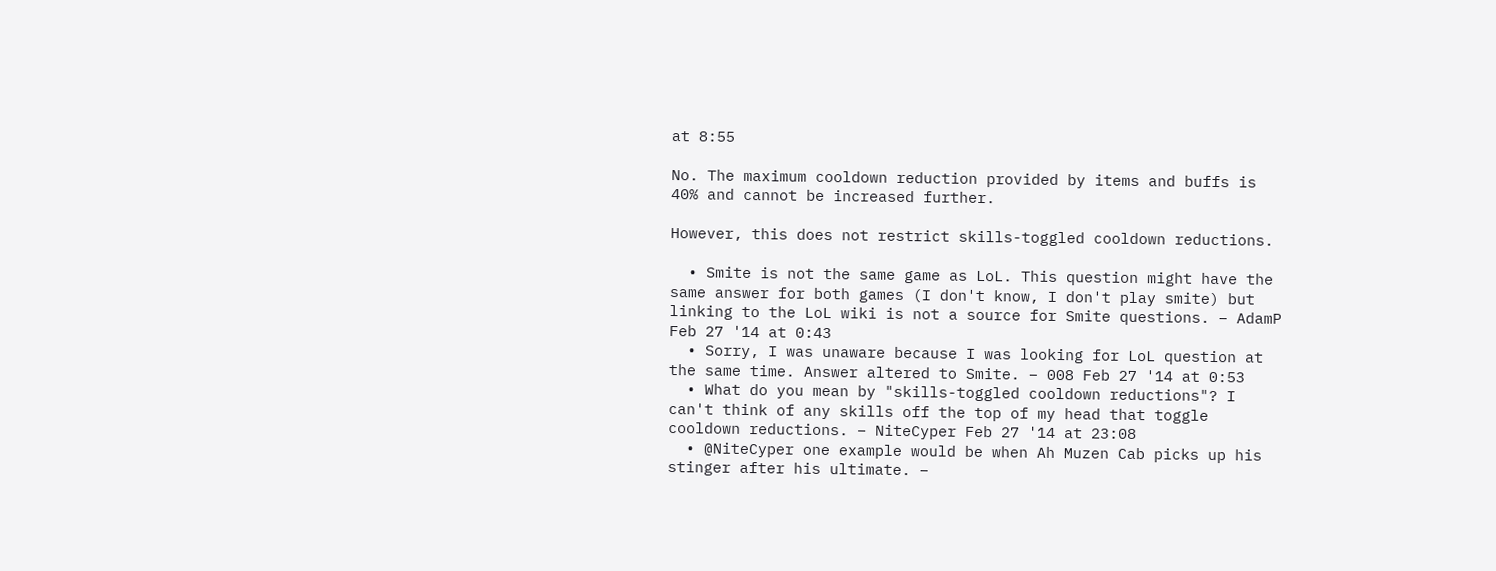at 8:55

No. The maximum cooldown reduction provided by items and buffs is 40% and cannot be increased further.

However, this does not restrict skills-toggled cooldown reductions.

  • Smite is not the same game as LoL. This question might have the same answer for both games (I don't know, I don't play smite) but linking to the LoL wiki is not a source for Smite questions. – AdamP Feb 27 '14 at 0:43
  • Sorry, I was unaware because I was looking for LoL question at the same time. Answer altered to Smite. – 008 Feb 27 '14 at 0:53
  • What do you mean by "skills-toggled cooldown reductions"? I can't think of any skills off the top of my head that toggle cooldown reductions. – NiteCyper Feb 27 '14 at 23:08
  • @NiteCyper one example would be when Ah Muzen Cab picks up his stinger after his ultimate. –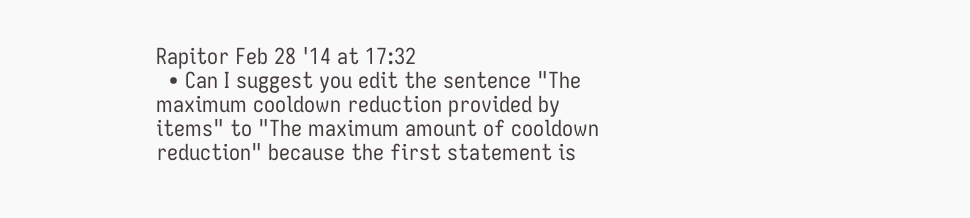Rapitor Feb 28 '14 at 17:32
  • Can I suggest you edit the sentence "The maximum cooldown reduction provided by items" to "The maximum amount of cooldown reduction" because the first statement is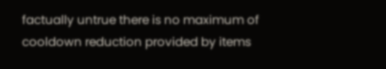factually untrue there is no maximum of cooldown reduction provided by items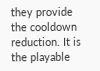they provide the cooldown reduction. It is the playable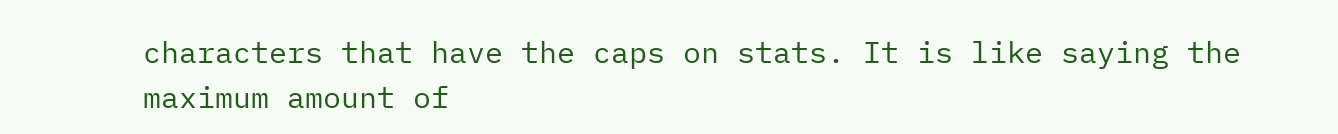characters that have the caps on stats. It is like saying the maximum amount of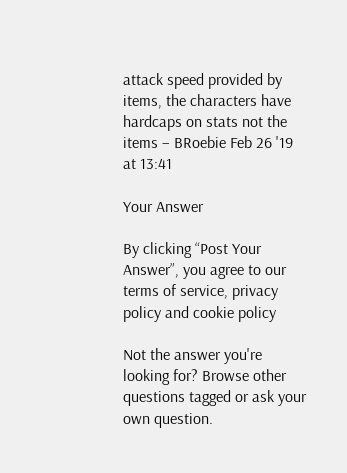attack speed provided by items, the characters have hardcaps on stats not the items – BRoebie Feb 26 '19 at 13:41

Your Answer

By clicking “Post Your Answer”, you agree to our terms of service, privacy policy and cookie policy

Not the answer you're looking for? Browse other questions tagged or ask your own question.